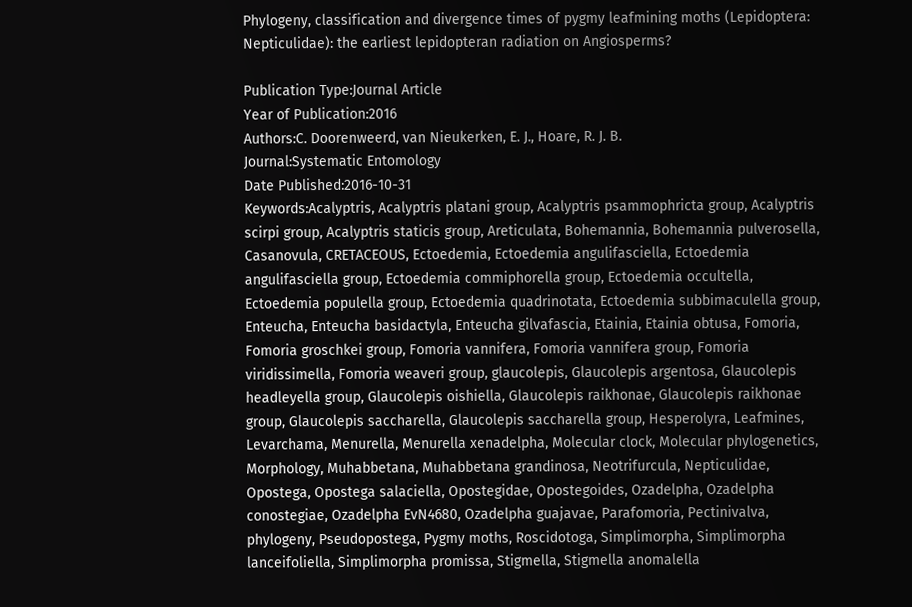Phylogeny, classification and divergence times of pygmy leafmining moths (Lepidoptera: Nepticulidae): the earliest lepidopteran radiation on Angiosperms?

Publication Type:Journal Article
Year of Publication:2016
Authors:C. Doorenweerd, van Nieukerken, E. J., Hoare, R. J. B.
Journal:Systematic Entomology
Date Published:2016-10-31
Keywords:Acalyptris, Acalyptris platani group, Acalyptris psammophricta group, Acalyptris scirpi group, Acalyptris staticis group, Areticulata, Bohemannia, Bohemannia pulverosella, Casanovula, CRETACEOUS, Ectoedemia, Ectoedemia angulifasciella, Ectoedemia angulifasciella group, Ectoedemia commiphorella group, Ectoedemia occultella, Ectoedemia populella group, Ectoedemia quadrinotata, Ectoedemia subbimaculella group, Enteucha, Enteucha basidactyla, Enteucha gilvafascia, Etainia, Etainia obtusa, Fomoria, Fomoria groschkei group, Fomoria vannifera, Fomoria vannifera group, Fomoria viridissimella, Fomoria weaveri group, glaucolepis, Glaucolepis argentosa, Glaucolepis headleyella group, Glaucolepis oishiella, Glaucolepis raikhonae, Glaucolepis raikhonae group, Glaucolepis saccharella, Glaucolepis saccharella group, Hesperolyra, Leafmines, Levarchama, Menurella, Menurella xenadelpha, Molecular clock, Molecular phylogenetics, Morphology, Muhabbetana, Muhabbetana grandinosa, Neotrifurcula, Nepticulidae, Opostega, Opostega salaciella, Opostegidae, Opostegoides, Ozadelpha, Ozadelpha conostegiae, Ozadelpha EvN4680, Ozadelpha guajavae, Parafomoria, Pectinivalva, phylogeny, Pseudopostega, Pygmy moths, Roscidotoga, Simplimorpha, Simplimorpha lanceifoliella, Simplimorpha promissa, Stigmella, Stigmella anomalella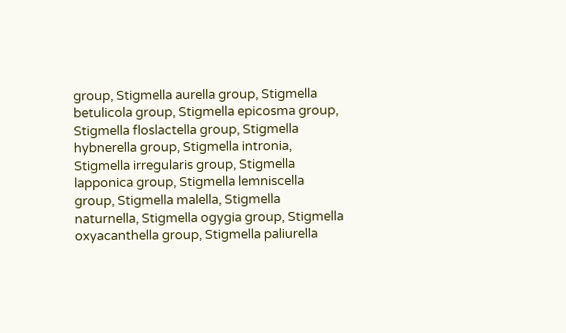group, Stigmella aurella group, Stigmella betulicola group, Stigmella epicosma group, Stigmella floslactella group, Stigmella hybnerella group, Stigmella intronia, Stigmella irregularis group, Stigmella lapponica group, Stigmella lemniscella group, Stigmella malella, Stigmella naturnella, Stigmella ogygia group, Stigmella oxyacanthella group, Stigmella paliurella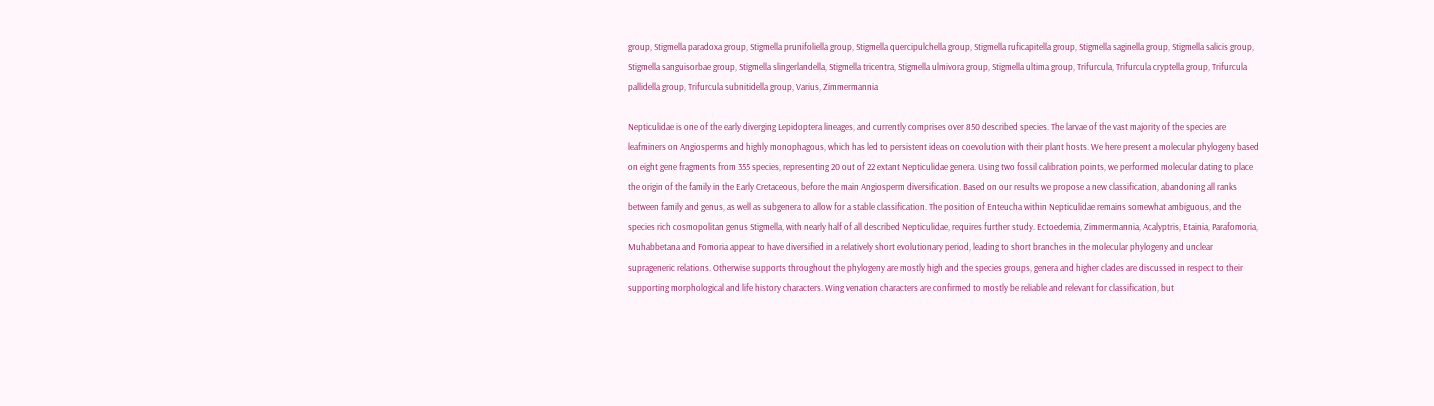group, Stigmella paradoxa group, Stigmella prunifoliella group, Stigmella quercipulchella group, Stigmella ruficapitella group, Stigmella saginella group, Stigmella salicis group, Stigmella sanguisorbae group, Stigmella slingerlandella, Stigmella tricentra, Stigmella ulmivora group, Stigmella ultima group, Trifurcula, Trifurcula cryptella group, Trifurcula pallidella group, Trifurcula subnitidella group, Varius, Zimmermannia

Nepticulidae is one of the early diverging Lepidoptera lineages, and currently comprises over 850 described species. The larvae of the vast majority of the species are leafminers on Angiosperms and highly monophagous, which has led to persistent ideas on coevolution with their plant hosts. We here present a molecular phylogeny based on eight gene fragments from 355 species, representing 20 out of 22 extant Nepticulidae genera. Using two fossil calibration points, we performed molecular dating to place the origin of the family in the Early Cretaceous, before the main Angiosperm diversification. Based on our results we propose a new classification, abandoning all ranks between family and genus, as well as subgenera to allow for a stable classification. The position of Enteucha within Nepticulidae remains somewhat ambiguous, and the species rich cosmopolitan genus Stigmella, with nearly half of all described Nepticulidae, requires further study. Ectoedemia, Zimmermannia, Acalyptris, Etainia, Parafomoria, Muhabbetana and Fomoria appear to have diversified in a relatively short evolutionary period, leading to short branches in the molecular phylogeny and unclear suprageneric relations. Otherwise supports throughout the phylogeny are mostly high and the species groups, genera and higher clades are discussed in respect to their supporting morphological and life history characters. Wing venation characters are confirmed to mostly be reliable and relevant for classification, but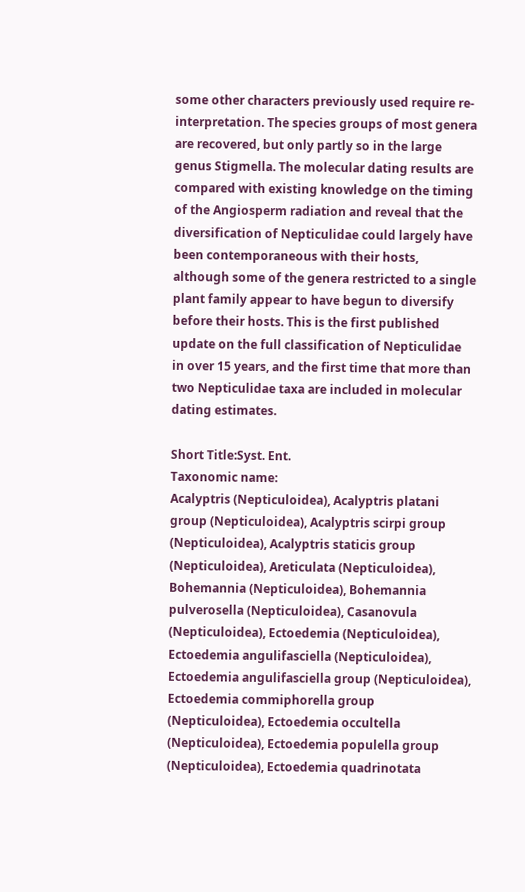some other characters previously used require re-interpretation. The species groups of most genera are recovered, but only partly so in the large genus Stigmella. The molecular dating results are compared with existing knowledge on the timing of the Angiosperm radiation and reveal that the diversification of Nepticulidae could largely have been contemporaneous with their hosts, although some of the genera restricted to a single plant family appear to have begun to diversify before their hosts. This is the first published update on the full classification of Nepticulidae in over 15 years, and the first time that more than two Nepticulidae taxa are included in molecular dating estimates.

Short Title:Syst. Ent.
Taxonomic name:
Acalyptris (Nepticuloidea), Acalyptris platani group (Nepticuloidea), Acalyptris scirpi group (Nepticuloidea), Acalyptris staticis group (Nepticuloidea), Areticulata (Nepticuloidea), Bohemannia (Nepticuloidea), Bohemannia pulverosella (Nepticuloidea), Casanovula (Nepticuloidea), Ectoedemia (Nepticuloidea), Ectoedemia angulifasciella (Nepticuloidea), Ectoedemia angulifasciella group (Nepticuloidea), Ectoedemia commiphorella group (Nepticuloidea), Ectoedemia occultella (Nepticuloidea), Ectoedemia populella group (Nepticuloidea), Ectoedemia quadrinotata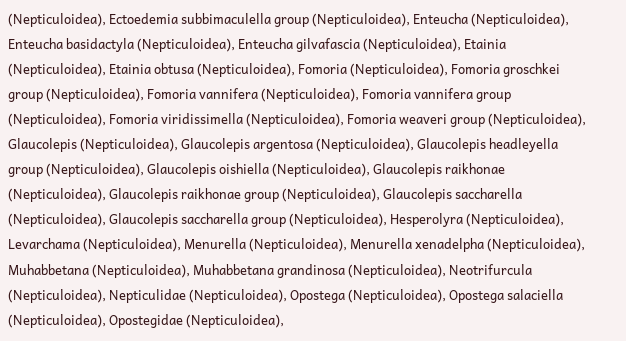(Nepticuloidea), Ectoedemia subbimaculella group (Nepticuloidea), Enteucha (Nepticuloidea), Enteucha basidactyla (Nepticuloidea), Enteucha gilvafascia (Nepticuloidea), Etainia (Nepticuloidea), Etainia obtusa (Nepticuloidea), Fomoria (Nepticuloidea), Fomoria groschkei group (Nepticuloidea), Fomoria vannifera (Nepticuloidea), Fomoria vannifera group (Nepticuloidea), Fomoria viridissimella (Nepticuloidea), Fomoria weaveri group (Nepticuloidea), Glaucolepis (Nepticuloidea), Glaucolepis argentosa (Nepticuloidea), Glaucolepis headleyella group (Nepticuloidea), Glaucolepis oishiella (Nepticuloidea), Glaucolepis raikhonae (Nepticuloidea), Glaucolepis raikhonae group (Nepticuloidea), Glaucolepis saccharella (Nepticuloidea), Glaucolepis saccharella group (Nepticuloidea), Hesperolyra (Nepticuloidea), Levarchama (Nepticuloidea), Menurella (Nepticuloidea), Menurella xenadelpha (Nepticuloidea), Muhabbetana (Nepticuloidea), Muhabbetana grandinosa (Nepticuloidea), Neotrifurcula (Nepticuloidea), Nepticulidae (Nepticuloidea), Opostega (Nepticuloidea), Opostega salaciella (Nepticuloidea), Opostegidae (Nepticuloidea),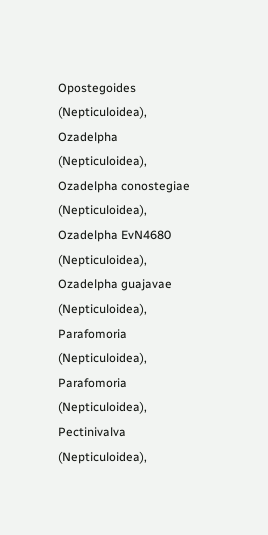Opostegoides (Nepticuloidea), Ozadelpha (Nepticuloidea), Ozadelpha conostegiae (Nepticuloidea), Ozadelpha EvN4680 (Nepticuloidea), Ozadelpha guajavae (Nepticuloidea), Parafomoria (Nepticuloidea), Parafomoria (Nepticuloidea), Pectinivalva (Nepticuloidea),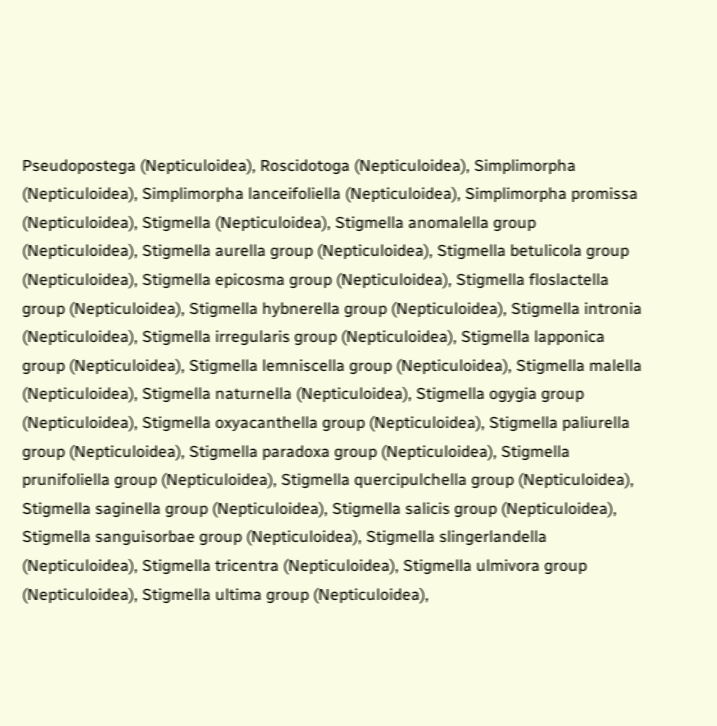Pseudopostega (Nepticuloidea), Roscidotoga (Nepticuloidea), Simplimorpha (Nepticuloidea), Simplimorpha lanceifoliella (Nepticuloidea), Simplimorpha promissa (Nepticuloidea), Stigmella (Nepticuloidea), Stigmella anomalella group (Nepticuloidea), Stigmella aurella group (Nepticuloidea), Stigmella betulicola group (Nepticuloidea), Stigmella epicosma group (Nepticuloidea), Stigmella floslactella group (Nepticuloidea), Stigmella hybnerella group (Nepticuloidea), Stigmella intronia (Nepticuloidea), Stigmella irregularis group (Nepticuloidea), Stigmella lapponica group (Nepticuloidea), Stigmella lemniscella group (Nepticuloidea), Stigmella malella (Nepticuloidea), Stigmella naturnella (Nepticuloidea), Stigmella ogygia group (Nepticuloidea), Stigmella oxyacanthella group (Nepticuloidea), Stigmella paliurella group (Nepticuloidea), Stigmella paradoxa group (Nepticuloidea), Stigmella prunifoliella group (Nepticuloidea), Stigmella quercipulchella group (Nepticuloidea), Stigmella saginella group (Nepticuloidea), Stigmella salicis group (Nepticuloidea), Stigmella sanguisorbae group (Nepticuloidea), Stigmella slingerlandella (Nepticuloidea), Stigmella tricentra (Nepticuloidea), Stigmella ulmivora group (Nepticuloidea), Stigmella ultima group (Nepticuloidea),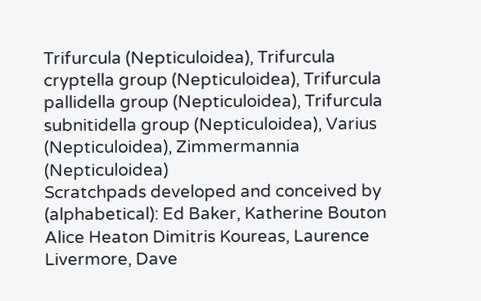Trifurcula (Nepticuloidea), Trifurcula cryptella group (Nepticuloidea), Trifurcula pallidella group (Nepticuloidea), Trifurcula subnitidella group (Nepticuloidea), Varius (Nepticuloidea), Zimmermannia (Nepticuloidea)
Scratchpads developed and conceived by (alphabetical): Ed Baker, Katherine Bouton Alice Heaton Dimitris Koureas, Laurence Livermore, Dave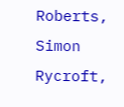Roberts, Simon Rycroft,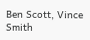Ben Scott, Vince Smith